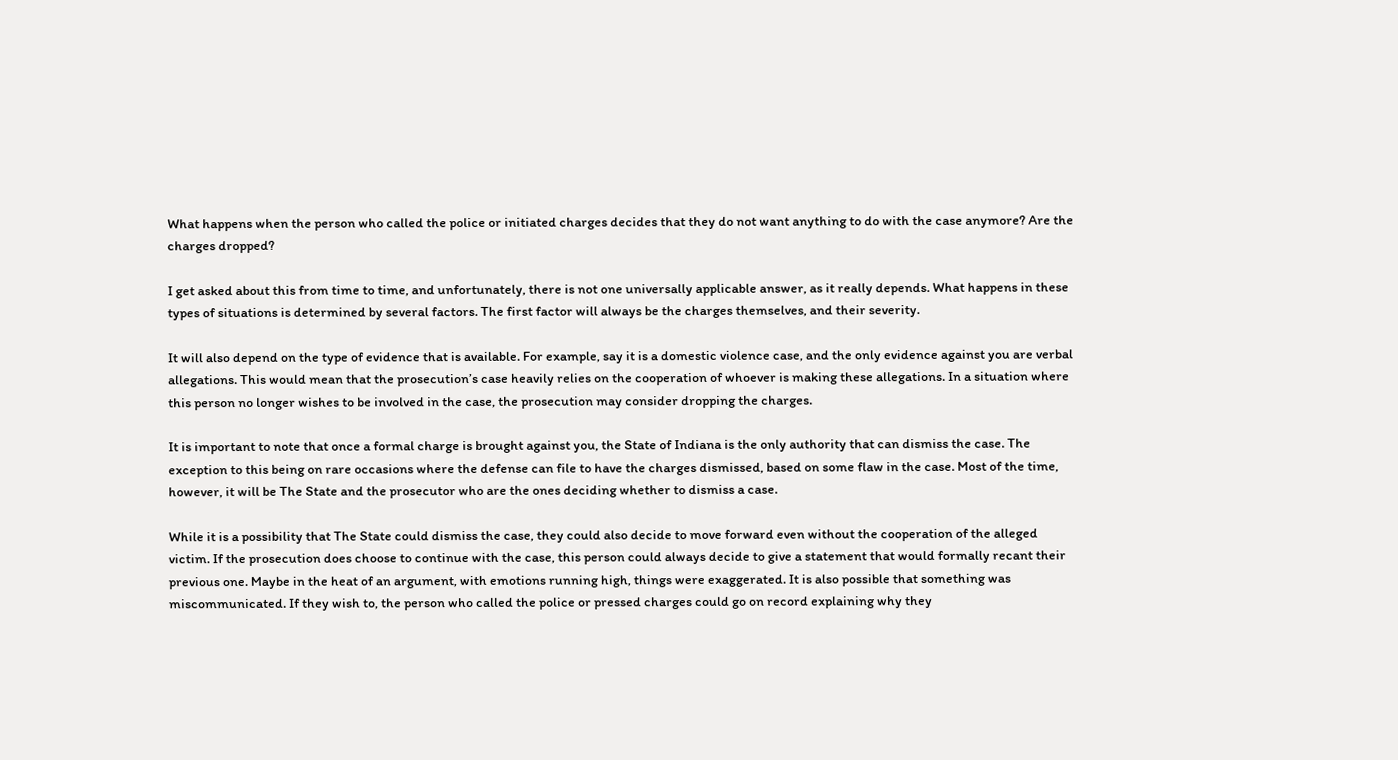What happens when the person who called the police or initiated charges decides that they do not want anything to do with the case anymore? Are the charges dropped?

I get asked about this from time to time, and unfortunately, there is not one universally applicable answer, as it really depends. What happens in these types of situations is determined by several factors. The first factor will always be the charges themselves, and their severity.

It will also depend on the type of evidence that is available. For example, say it is a domestic violence case, and the only evidence against you are verbal allegations. This would mean that the prosecution’s case heavily relies on the cooperation of whoever is making these allegations. In a situation where this person no longer wishes to be involved in the case, the prosecution may consider dropping the charges.

It is important to note that once a formal charge is brought against you, the State of Indiana is the only authority that can dismiss the case. The exception to this being on rare occasions where the defense can file to have the charges dismissed, based on some flaw in the case. Most of the time, however, it will be The State and the prosecutor who are the ones deciding whether to dismiss a case.

While it is a possibility that The State could dismiss the case, they could also decide to move forward even without the cooperation of the alleged victim. If the prosecution does choose to continue with the case, this person could always decide to give a statement that would formally recant their previous one. Maybe in the heat of an argument, with emotions running high, things were exaggerated. It is also possible that something was miscommunicated. If they wish to, the person who called the police or pressed charges could go on record explaining why they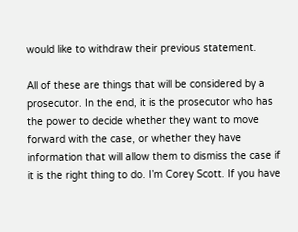would like to withdraw their previous statement.

All of these are things that will be considered by a prosecutor. In the end, it is the prosecutor who has the power to decide whether they want to move forward with the case, or whether they have information that will allow them to dismiss the case if it is the right thing to do. I’m Corey Scott. If you have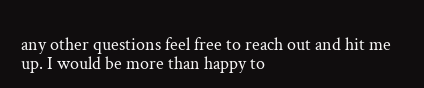any other questions feel free to reach out and hit me up. I would be more than happy to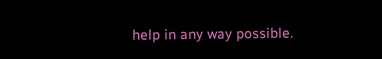help in any way possible.